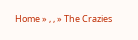Home » , , » The Crazies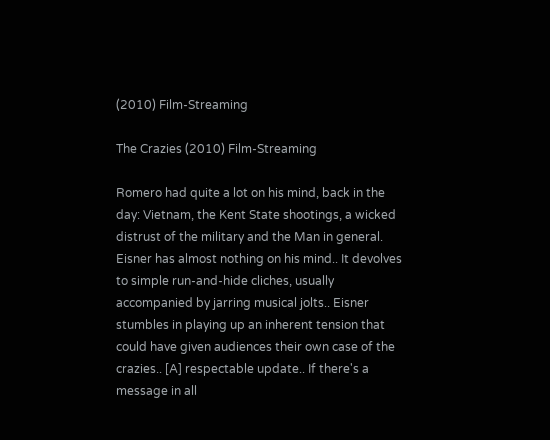(2010) Film-Streaming

The Crazies (2010) Film-Streaming

Romero had quite a lot on his mind, back in the day: Vietnam, the Kent State shootings, a wicked distrust of the military and the Man in general. Eisner has almost nothing on his mind.. It devolves to simple run-and-hide cliches, usually accompanied by jarring musical jolts.. Eisner stumbles in playing up an inherent tension that could have given audiences their own case of the crazies.. [A] respectable update.. If there's a message in all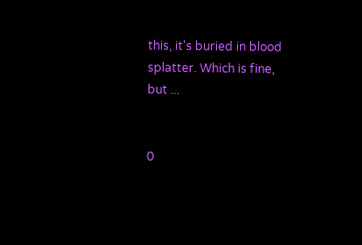this, it's buried in blood splatter. Which is fine, but ...


0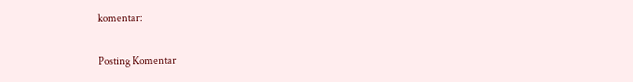komentar:

Posting Komentar